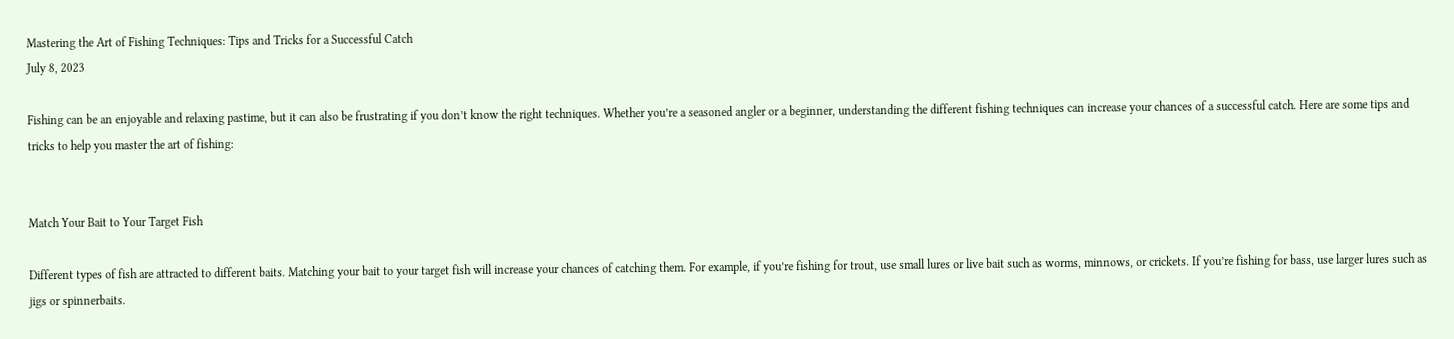Mastering the Art of Fishing Techniques: Tips and Tricks for a Successful Catch
July 8, 2023

Fishing can be an enjoyable and relaxing pastime, but it can also be frustrating if you don’t know the right techniques. Whether you’re a seasoned angler or a beginner, understanding the different fishing techniques can increase your chances of a successful catch. Here are some tips and tricks to help you master the art of fishing:


Match Your Bait to Your Target Fish

Different types of fish are attracted to different baits. Matching your bait to your target fish will increase your chances of catching them. For example, if you’re fishing for trout, use small lures or live bait such as worms, minnows, or crickets. If you’re fishing for bass, use larger lures such as jigs or spinnerbaits.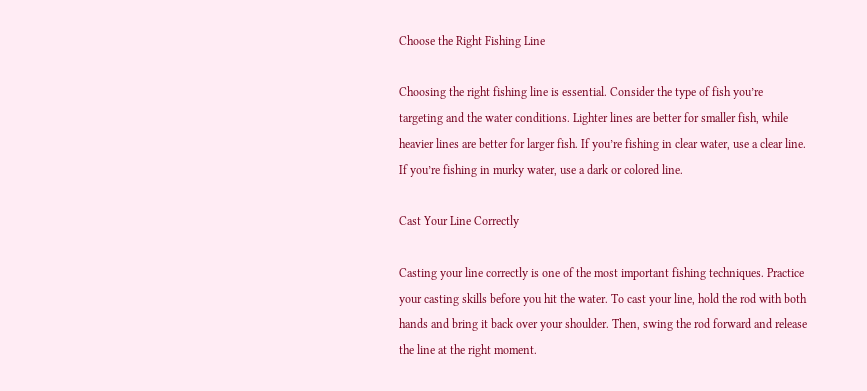Choose the Right Fishing Line

Choosing the right fishing line is essential. Consider the type of fish you’re targeting and the water conditions. Lighter lines are better for smaller fish, while heavier lines are better for larger fish. If you’re fishing in clear water, use a clear line. If you’re fishing in murky water, use a dark or colored line.

Cast Your Line Correctly

Casting your line correctly is one of the most important fishing techniques. Practice your casting skills before you hit the water. To cast your line, hold the rod with both hands and bring it back over your shoulder. Then, swing the rod forward and release the line at the right moment.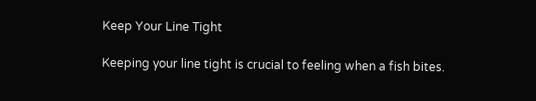Keep Your Line Tight

Keeping your line tight is crucial to feeling when a fish bites.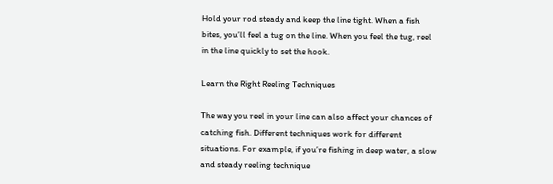Hold your rod steady and keep the line tight. When a fish bites, you’ll feel a tug on the line. When you feel the tug, reel in the line quickly to set the hook.

Learn the Right Reeling Techniques

The way you reel in your line can also affect your chances of catching fish. Different techniques work for different situations. For example, if you’re fishing in deep water, a slow and steady reeling technique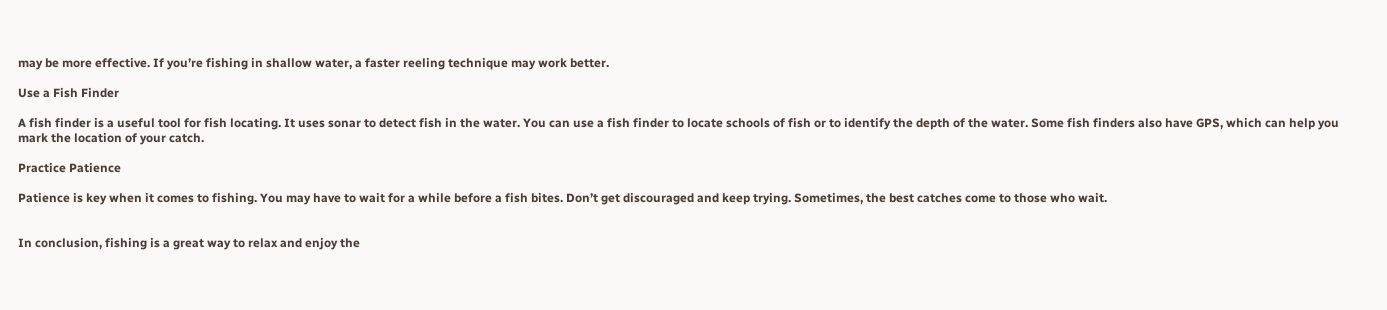may be more effective. If you’re fishing in shallow water, a faster reeling technique may work better.

Use a Fish Finder

A fish finder is a useful tool for fish locating. It uses sonar to detect fish in the water. You can use a fish finder to locate schools of fish or to identify the depth of the water. Some fish finders also have GPS, which can help you mark the location of your catch.

Practice Patience

Patience is key when it comes to fishing. You may have to wait for a while before a fish bites. Don’t get discouraged and keep trying. Sometimes, the best catches come to those who wait.


In conclusion, fishing is a great way to relax and enjoy the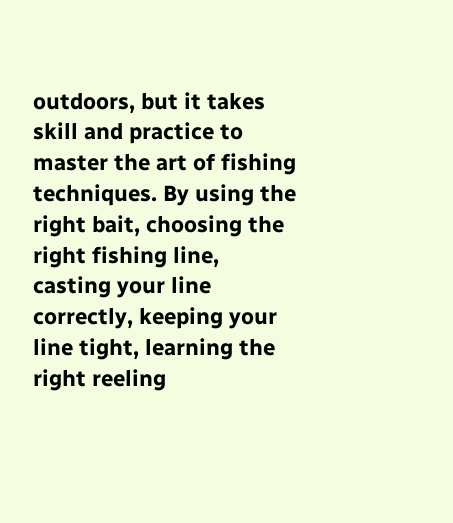outdoors, but it takes skill and practice to master the art of fishing techniques. By using the right bait, choosing the right fishing line, casting your line correctly, keeping your line tight, learning the right reeling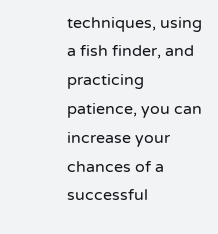techniques, using a fish finder, and practicing patience, you can increase your chances of a successful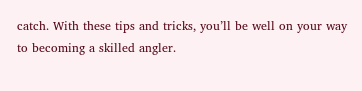catch. With these tips and tricks, you’ll be well on your way to becoming a skilled angler.